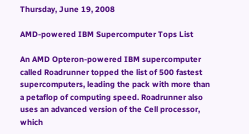Thursday, June 19, 2008

AMD-powered IBM Supercomputer Tops List

An AMD Opteron-powered IBM supercomputer called Roadrunner topped the list of 500 fastest supercomputers, leading the pack with more than a petaflop of computing speed. Roadrunner also uses an advanced version of the Cell processor, which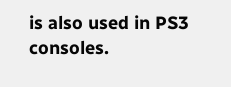is also used in PS3 consoles.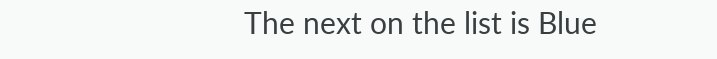The next on the list is Blue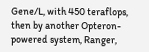Gene/L, with 450 teraflops, then by another Opteron-powered system, Ranger,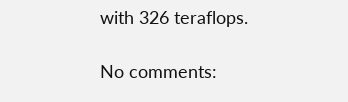with 326 teraflops.

No comments: